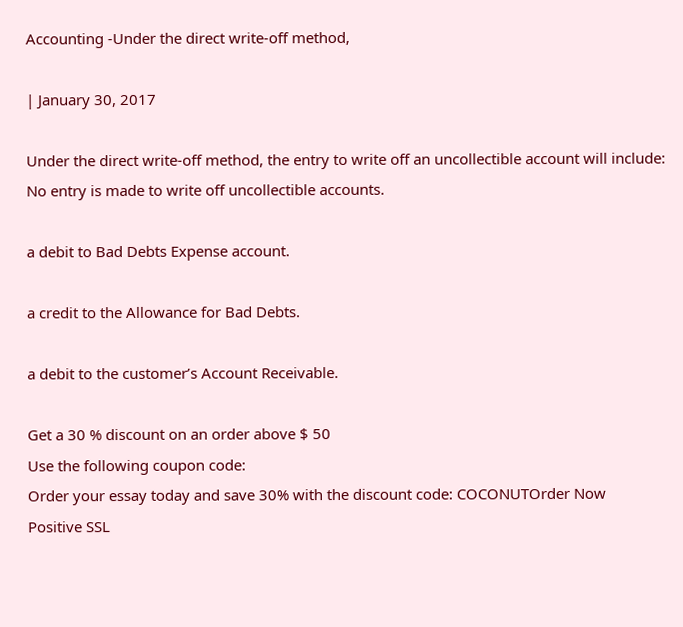Accounting -Under the direct write-off method,

| January 30, 2017

Under the direct write-off method, the entry to write off an uncollectible account will include:
No entry is made to write off uncollectible accounts.

a debit to Bad Debts Expense account.

a credit to the Allowance for Bad Debts.

a debit to the customer’s Account Receivable.

Get a 30 % discount on an order above $ 50
Use the following coupon code:
Order your essay today and save 30% with the discount code: COCONUTOrder Now
Positive SSL